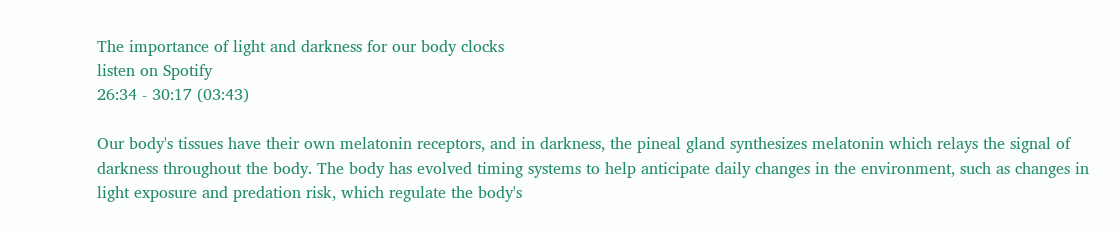The importance of light and darkness for our body clocks
listen on Spotify
26:34 - 30:17 (03:43)

Our body's tissues have their own melatonin receptors, and in darkness, the pineal gland synthesizes melatonin which relays the signal of darkness throughout the body. The body has evolved timing systems to help anticipate daily changes in the environment, such as changes in light exposure and predation risk, which regulate the body's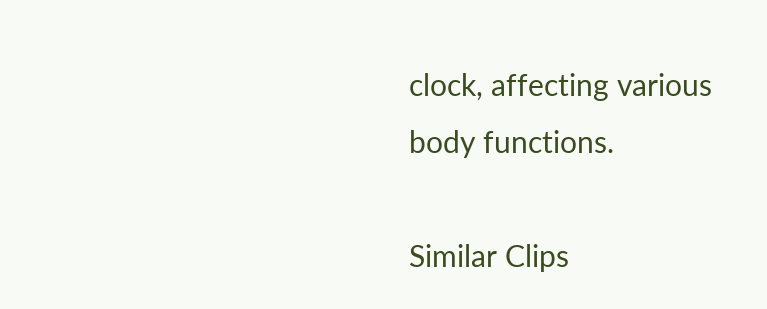clock, affecting various body functions.

Similar Clips